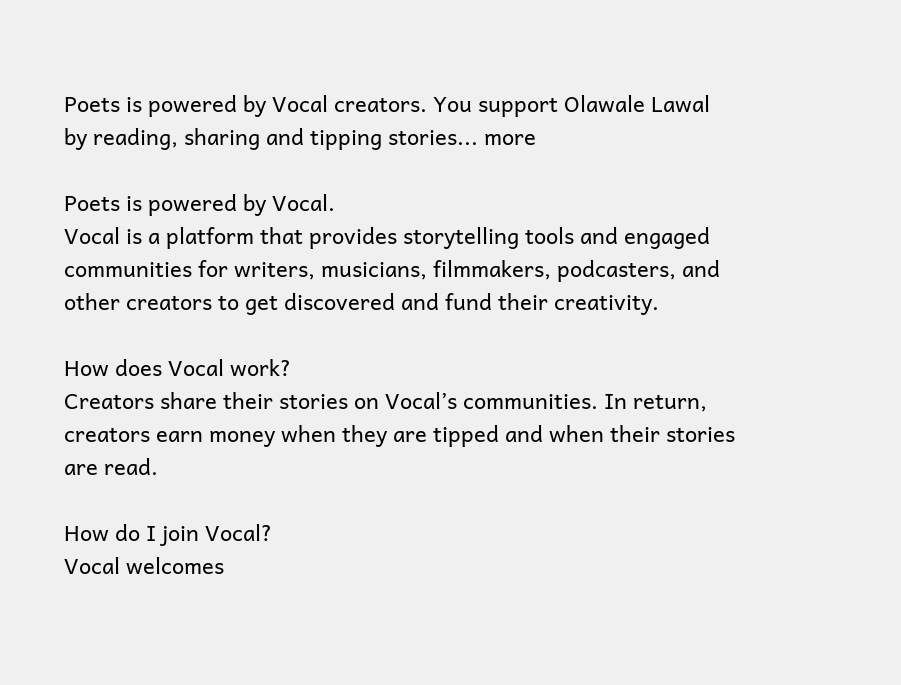Poets is powered by Vocal creators. You support Olawale Lawal by reading, sharing and tipping stories... more

Poets is powered by Vocal.
Vocal is a platform that provides storytelling tools and engaged communities for writers, musicians, filmmakers, podcasters, and other creators to get discovered and fund their creativity.

How does Vocal work?
Creators share their stories on Vocal’s communities. In return, creators earn money when they are tipped and when their stories are read.

How do I join Vocal?
Vocal welcomes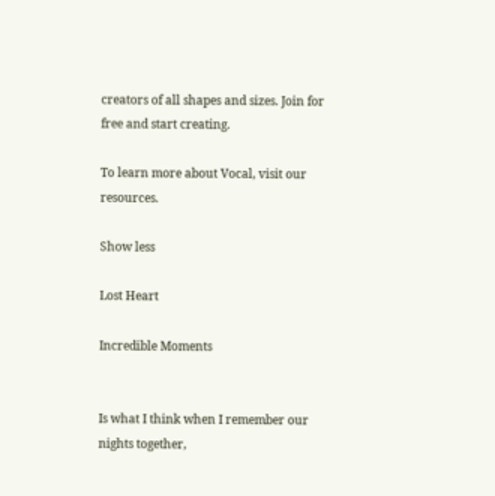creators of all shapes and sizes. Join for free and start creating.

To learn more about Vocal, visit our resources.

Show less

Lost Heart

Incredible Moments


Is what I think when I remember our nights together,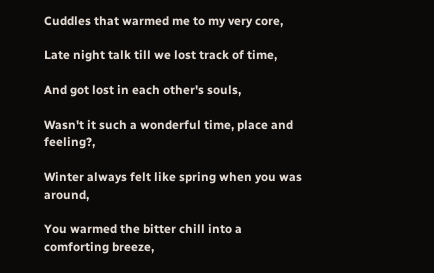Cuddles that warmed me to my very core,

Late night talk till we lost track of time,

And got lost in each other's souls,

Wasn't it such a wonderful time, place and feeling?,

Winter always felt like spring when you was around,

You warmed the bitter chill into a comforting breeze,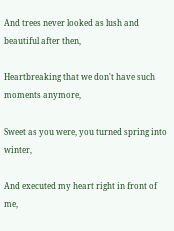And trees never looked as lush and beautiful after then,

Heartbreaking that we don't have such moments anymore,

Sweet as you were, you turned spring into winter,

And executed my heart right in front of me,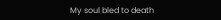My soul bled to death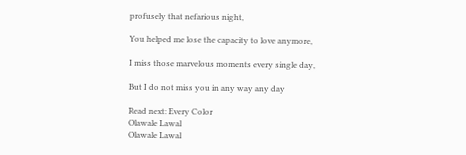profusely that nefarious night,

You helped me lose the capacity to love anymore,

I miss those marvelous moments every single day,

But I do not miss you in any way any day

Read next: Every Color
Olawale Lawal
Olawale Lawal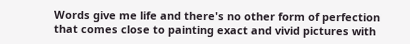Words give me life and there's no other form of perfection that comes close to painting exact and vivid pictures with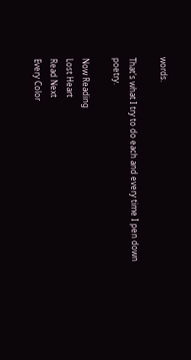words.

That's what I try to do each and every time I pen down poetry.

Now Reading
Lost Heart
Read Next
Every Color